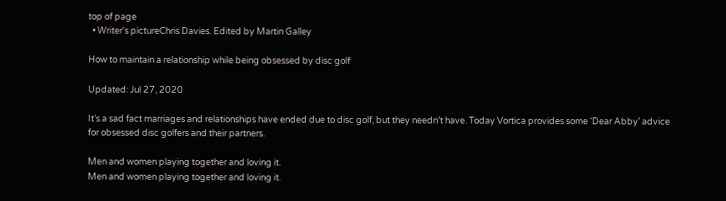top of page
  • Writer's pictureChris Davies. Edited by Martin Galley

How to maintain a relationship while being obsessed by disc golf

Updated: Jul 27, 2020

It’s a sad fact marriages and relationships have ended due to disc golf, but they needn’t have. Today Vortica provides some ‘Dear Abby’ advice for obsessed disc golfers and their partners.

Men and women playing together and loving it.
Men and women playing together and loving it.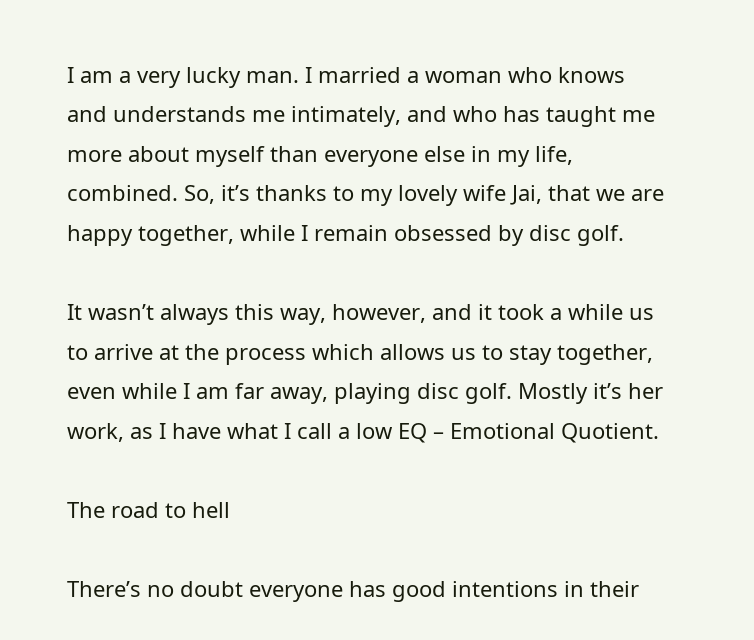I am a very lucky man. I married a woman who knows and understands me intimately, and who has taught me more about myself than everyone else in my life, combined. So, it’s thanks to my lovely wife Jai, that we are happy together, while I remain obsessed by disc golf.

It wasn’t always this way, however, and it took a while us to arrive at the process which allows us to stay together, even while I am far away, playing disc golf. Mostly it’s her work, as I have what I call a low EQ – Emotional Quotient.

The road to hell

There’s no doubt everyone has good intentions in their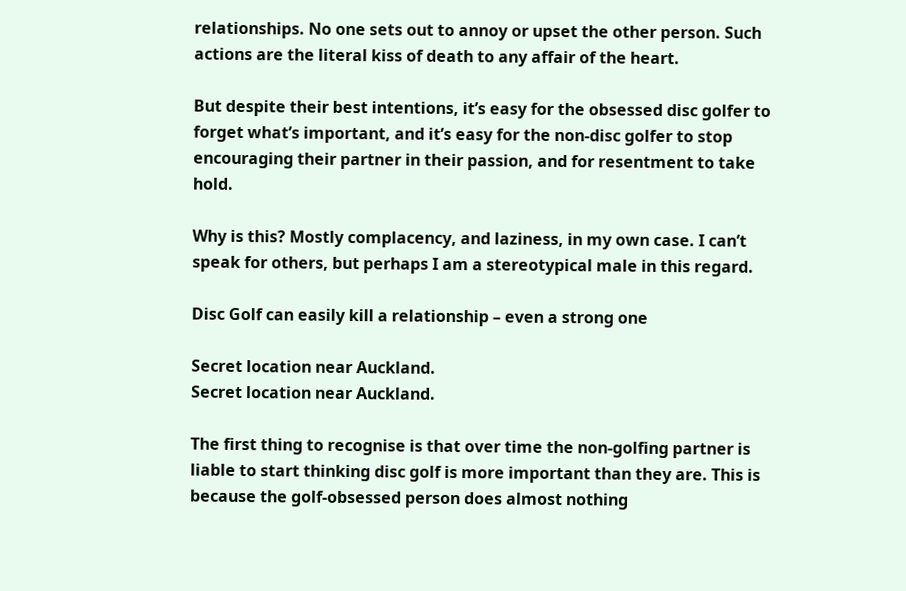relationships. No one sets out to annoy or upset the other person. Such actions are the literal kiss of death to any affair of the heart.

But despite their best intentions, it’s easy for the obsessed disc golfer to forget what’s important, and it’s easy for the non-disc golfer to stop encouraging their partner in their passion, and for resentment to take hold.

Why is this? Mostly complacency, and laziness, in my own case. I can’t speak for others, but perhaps I am a stereotypical male in this regard.

Disc Golf can easily kill a relationship – even a strong one

Secret location near Auckland.
Secret location near Auckland.

The first thing to recognise is that over time the non-golfing partner is liable to start thinking disc golf is more important than they are. This is because the golf-obsessed person does almost nothing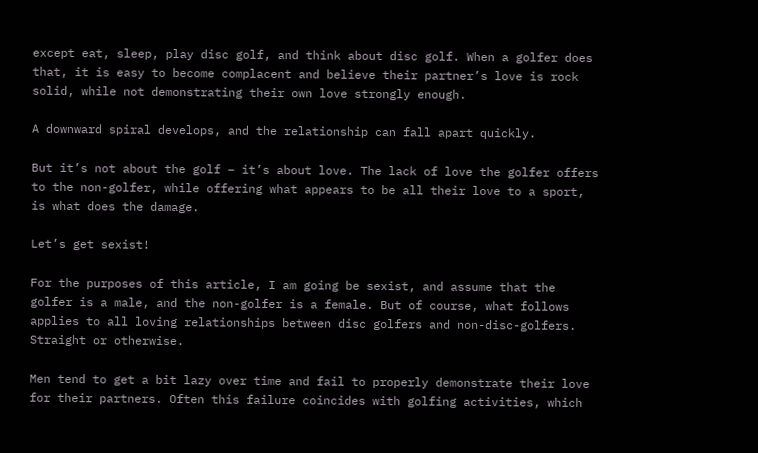except eat, sleep, play disc golf, and think about disc golf. When a golfer does that, it is easy to become complacent and believe their partner’s love is rock solid, while not demonstrating their own love strongly enough.

A downward spiral develops, and the relationship can fall apart quickly.

But it’s not about the golf – it’s about love. The lack of love the golfer offers to the non-golfer, while offering what appears to be all their love to a sport, is what does the damage.

Let’s get sexist!

For the purposes of this article, I am going be sexist, and assume that the golfer is a male, and the non-golfer is a female. But of course, what follows applies to all loving relationships between disc golfers and non-disc-golfers. Straight or otherwise.

Men tend to get a bit lazy over time and fail to properly demonstrate their love for their partners. Often this failure coincides with golfing activities, which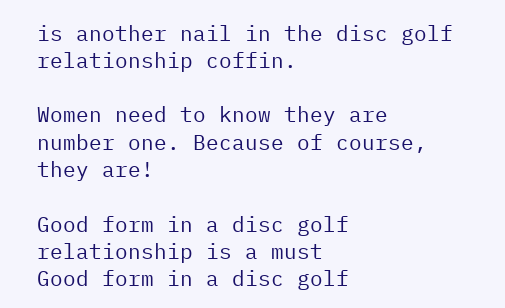is another nail in the disc golf relationship coffin.

Women need to know they are number one. Because of course, they are!

Good form in a disc golf relationship is a must
Good form in a disc golf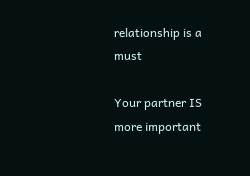relationship is a must

Your partner IS more important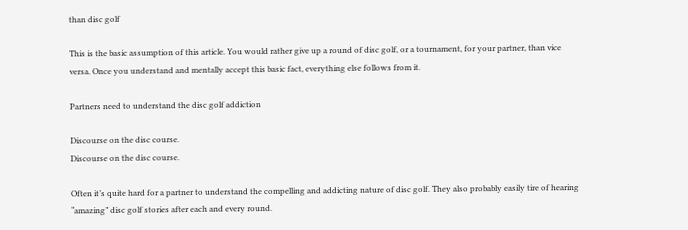than disc golf

This is the basic assumption of this article. You would rather give up a round of disc golf, or a tournament, for your partner, than vice versa. Once you understand and mentally accept this basic fact, everything else follows from it.

Partners need to understand the disc golf addiction

Discourse on the disc course.
Discourse on the disc course.

Often it’s quite hard for a partner to understand the compelling and addicting nature of disc golf. They also probably easily tire of hearing “amazing” disc golf stories after each and every round.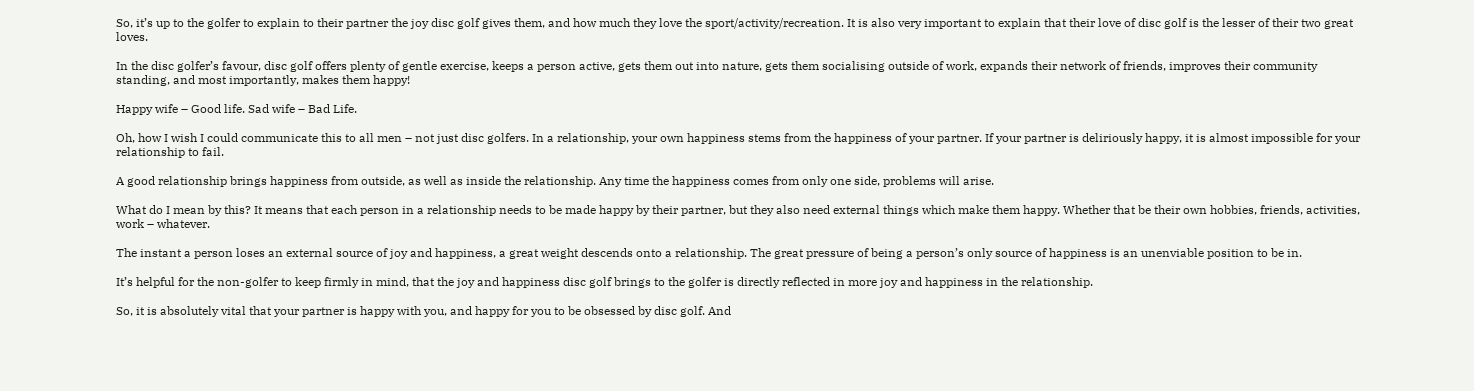So, it’s up to the golfer to explain to their partner the joy disc golf gives them, and how much they love the sport/activity/recreation. It is also very important to explain that their love of disc golf is the lesser of their two great loves.

In the disc golfer’s favour, disc golf offers plenty of gentle exercise, keeps a person active, gets them out into nature, gets them socialising outside of work, expands their network of friends, improves their community standing, and most importantly, makes them happy!

Happy wife – Good life. Sad wife – Bad Life.

Oh, how I wish I could communicate this to all men – not just disc golfers. In a relationship, your own happiness stems from the happiness of your partner. If your partner is deliriously happy, it is almost impossible for your relationship to fail.

A good relationship brings happiness from outside, as well as inside the relationship. Any time the happiness comes from only one side, problems will arise.

What do I mean by this? It means that each person in a relationship needs to be made happy by their partner, but they also need external things which make them happy. Whether that be their own hobbies, friends, activities, work – whatever.

The instant a person loses an external source of joy and happiness, a great weight descends onto a relationship. The great pressure of being a person’s only source of happiness is an unenviable position to be in.

It’s helpful for the non-golfer to keep firmly in mind, that the joy and happiness disc golf brings to the golfer is directly reflected in more joy and happiness in the relationship.

So, it is absolutely vital that your partner is happy with you, and happy for you to be obsessed by disc golf. And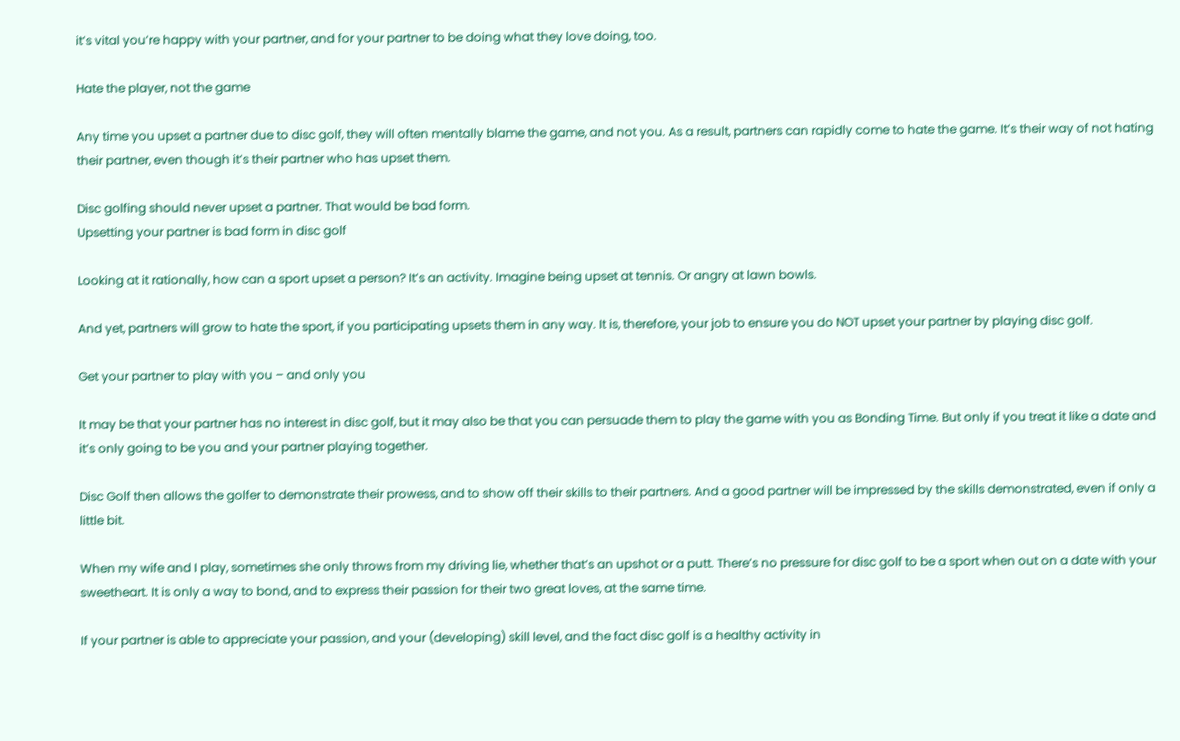it’s vital you’re happy with your partner, and for your partner to be doing what they love doing, too.

Hate the player, not the game

Any time you upset a partner due to disc golf, they will often mentally blame the game, and not you. As a result, partners can rapidly come to hate the game. It’s their way of not hating their partner, even though it’s their partner who has upset them.

Disc golfing should never upset a partner. That would be bad form.
Upsetting your partner is bad form in disc golf

Looking at it rationally, how can a sport upset a person? It’s an activity. Imagine being upset at tennis. Or angry at lawn bowls.

And yet, partners will grow to hate the sport, if you participating upsets them in any way. It is, therefore, your job to ensure you do NOT upset your partner by playing disc golf.

Get your partner to play with you – and only you

It may be that your partner has no interest in disc golf, but it may also be that you can persuade them to play the game with you as Bonding Time. But only if you treat it like a date and it’s only going to be you and your partner playing together.

Disc Golf then allows the golfer to demonstrate their prowess, and to show off their skills to their partners. And a good partner will be impressed by the skills demonstrated, even if only a little bit.

When my wife and I play, sometimes she only throws from my driving lie, whether that’s an upshot or a putt. There’s no pressure for disc golf to be a sport when out on a date with your sweetheart. It is only a way to bond, and to express their passion for their two great loves, at the same time.

If your partner is able to appreciate your passion, and your (developing) skill level, and the fact disc golf is a healthy activity in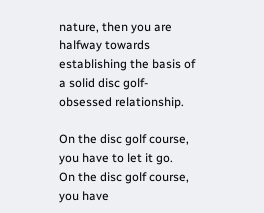nature, then you are halfway towards establishing the basis of a solid disc golf-obsessed relationship.

On the disc golf course, you have to let it go.
On the disc golf course, you have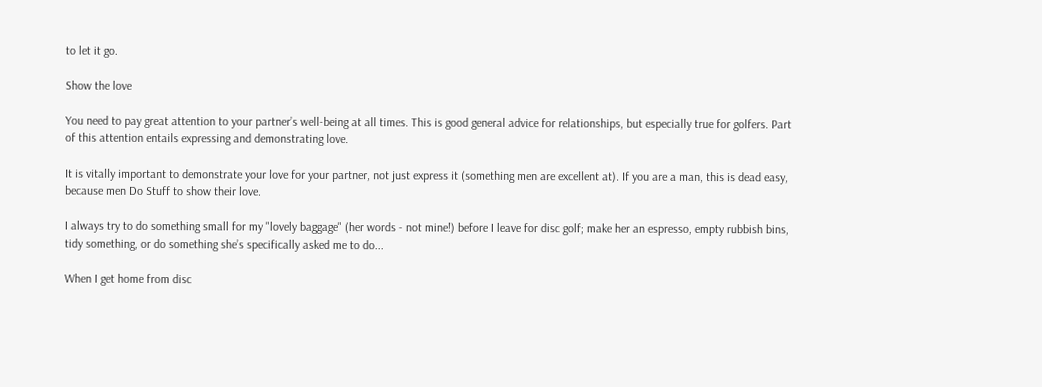to let it go.

Show the love

You need to pay great attention to your partner’s well-being at all times. This is good general advice for relationships, but especially true for golfers. Part of this attention entails expressing and demonstrating love.

It is vitally important to demonstrate your love for your partner, not just express it (something men are excellent at). If you are a man, this is dead easy, because men Do Stuff to show their love.

I always try to do something small for my "lovely baggage" (her words - not mine!) before I leave for disc golf; make her an espresso, empty rubbish bins, tidy something, or do something she’s specifically asked me to do...

When I get home from disc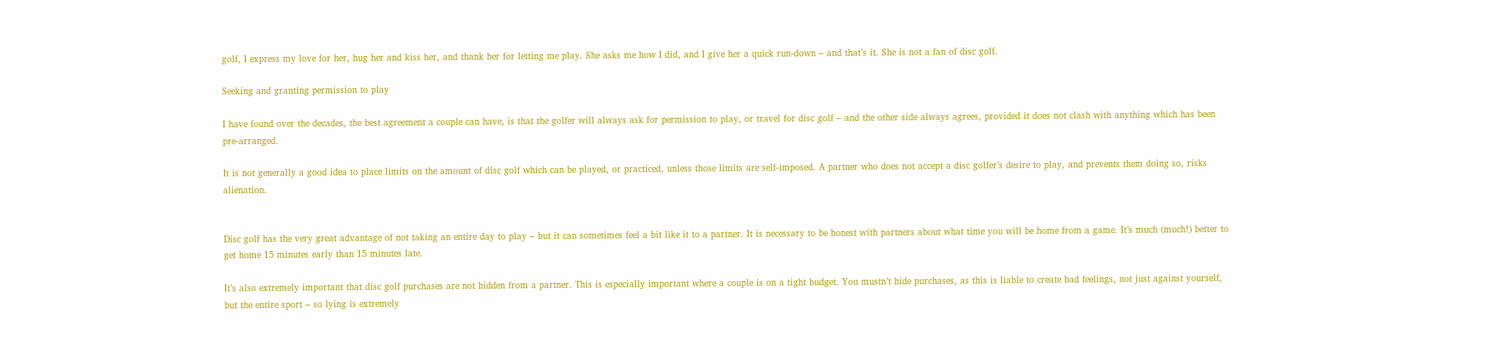golf, I express my love for her, hug her and kiss her, and thank her for letting me play. She asks me how I did, and I give her a quick run-down – and that’s it. She is not a fan of disc golf.

Seeking and granting permission to play

I have found over the decades, the best agreement a couple can have, is that the golfer will always ask for permission to play, or travel for disc golf – and the other side always agrees, provided it does not clash with anything which has been pre-arranged.

It is not generally a good idea to place limits on the amount of disc golf which can be played, or practiced, unless those limits are self-imposed. A partner who does not accept a disc golfer’s desire to play, and prevents them doing so, risks alienation.


Disc golf has the very great advantage of not taking an entire day to play – but it can sometimes feel a bit like it to a partner. It is necessary to be honest with partners about what time you will be home from a game. It’s much (much!) better to get home 15 minutes early than 15 minutes late.

It’s also extremely important that disc golf purchases are not hidden from a partner. This is especially important where a couple is on a tight budget. You mustn’t hide purchases, as this is liable to create bad feelings, not just against yourself, but the entire sport – so lying is extremely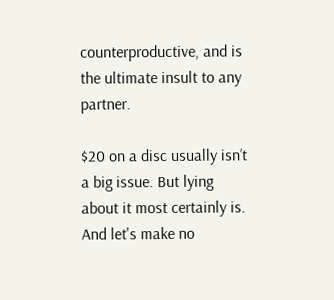counterproductive, and is the ultimate insult to any partner.

$20 on a disc usually isn’t a big issue. But lying about it most certainly is. And let's make no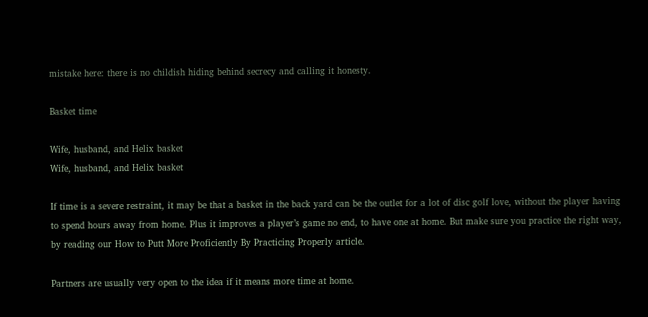mistake here: there is no childish hiding behind secrecy and calling it honesty.

Basket time

Wife, husband, and Helix basket
Wife, husband, and Helix basket

If time is a severe restraint, it may be that a basket in the back yard can be the outlet for a lot of disc golf love, without the player having to spend hours away from home. Plus it improves a player’s game no end, to have one at home. But make sure you practice the right way, by reading our How to Putt More Proficiently By Practicing Properly article.

Partners are usually very open to the idea if it means more time at home.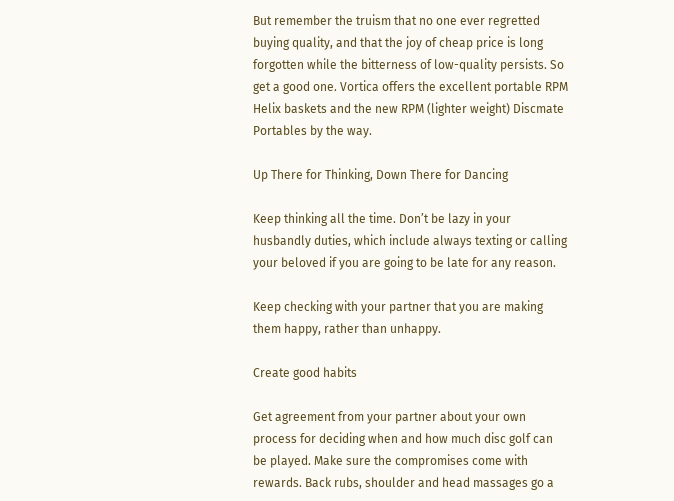But remember the truism that no one ever regretted buying quality, and that the joy of cheap price is long forgotten while the bitterness of low-quality persists. So get a good one. Vortica offers the excellent portable RPM Helix baskets and the new RPM (lighter weight) Discmate Portables by the way.

Up There for Thinking, Down There for Dancing

Keep thinking all the time. Don’t be lazy in your husbandly duties, which include always texting or calling your beloved if you are going to be late for any reason.

Keep checking with your partner that you are making them happy, rather than unhappy.

Create good habits

Get agreement from your partner about your own process for deciding when and how much disc golf can be played. Make sure the compromises come with rewards. Back rubs, shoulder and head massages go a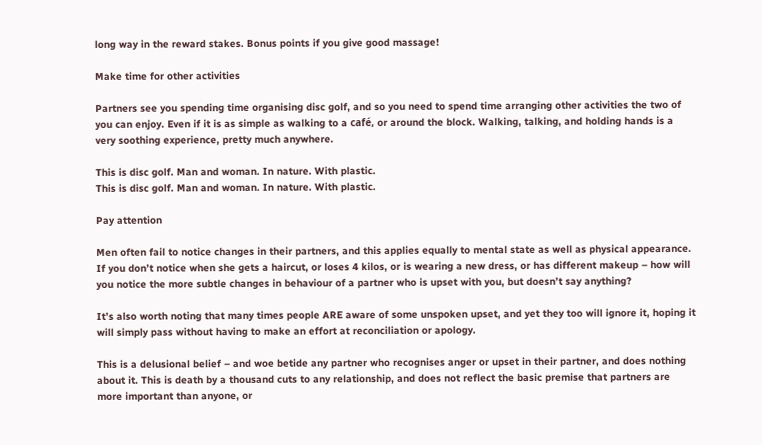long way in the reward stakes. Bonus points if you give good massage!

Make time for other activities

Partners see you spending time organising disc golf, and so you need to spend time arranging other activities the two of you can enjoy. Even if it is as simple as walking to a café, or around the block. Walking, talking, and holding hands is a very soothing experience, pretty much anywhere.

This is disc golf. Man and woman. In nature. With plastic.
This is disc golf. Man and woman. In nature. With plastic.

Pay attention

Men often fail to notice changes in their partners, and this applies equally to mental state as well as physical appearance. If you don’t notice when she gets a haircut, or loses 4 kilos, or is wearing a new dress, or has different makeup – how will you notice the more subtle changes in behaviour of a partner who is upset with you, but doesn’t say anything?

It’s also worth noting that many times people ARE aware of some unspoken upset, and yet they too will ignore it, hoping it will simply pass without having to make an effort at reconciliation or apology.

This is a delusional belief – and woe betide any partner who recognises anger or upset in their partner, and does nothing about it. This is death by a thousand cuts to any relationship, and does not reflect the basic premise that partners are more important than anyone, or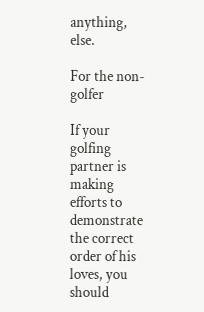anything, else.

For the non-golfer

If your golfing partner is making efforts to demonstrate the correct order of his loves, you should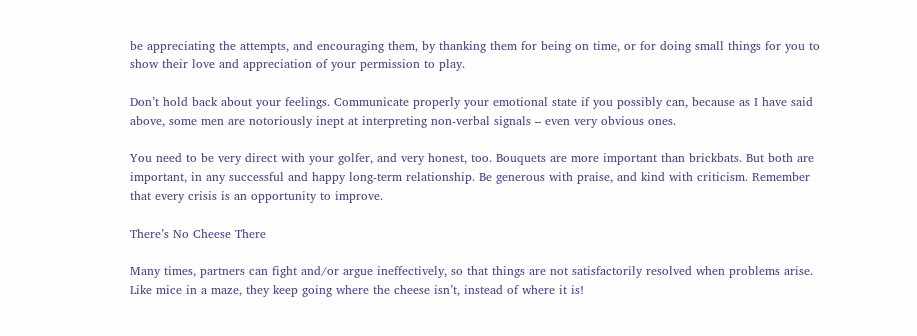be appreciating the attempts, and encouraging them, by thanking them for being on time, or for doing small things for you to show their love and appreciation of your permission to play.

Don’t hold back about your feelings. Communicate properly your emotional state if you possibly can, because as I have said above, some men are notoriously inept at interpreting non-verbal signals – even very obvious ones.

You need to be very direct with your golfer, and very honest, too. Bouquets are more important than brickbats. But both are important, in any successful and happy long-term relationship. Be generous with praise, and kind with criticism. Remember that every crisis is an opportunity to improve.

There’s No Cheese There

Many times, partners can fight and/or argue ineffectively, so that things are not satisfactorily resolved when problems arise. Like mice in a maze, they keep going where the cheese isn’t, instead of where it is!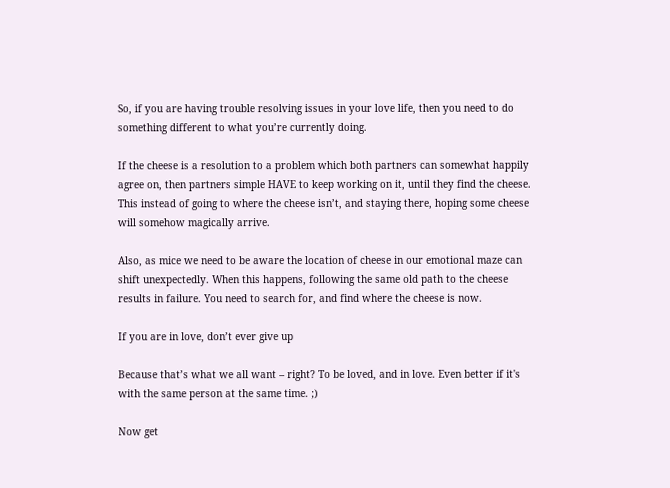So, if you are having trouble resolving issues in your love life, then you need to do something different to what you’re currently doing.

If the cheese is a resolution to a problem which both partners can somewhat happily agree on, then partners simple HAVE to keep working on it, until they find the cheese. This instead of going to where the cheese isn’t, and staying there, hoping some cheese will somehow magically arrive.

Also, as mice we need to be aware the location of cheese in our emotional maze can shift unexpectedly. When this happens, following the same old path to the cheese results in failure. You need to search for, and find where the cheese is now.

If you are in love, don’t ever give up

Because that’s what we all want – right? To be loved, and in love. Even better if it's with the same person at the same time. ;)

Now get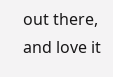out there, and love it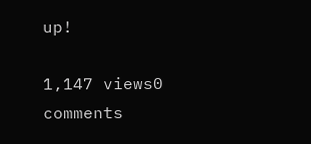up!

1,147 views0 comments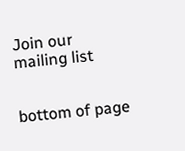Join our mailing list


bottom of page